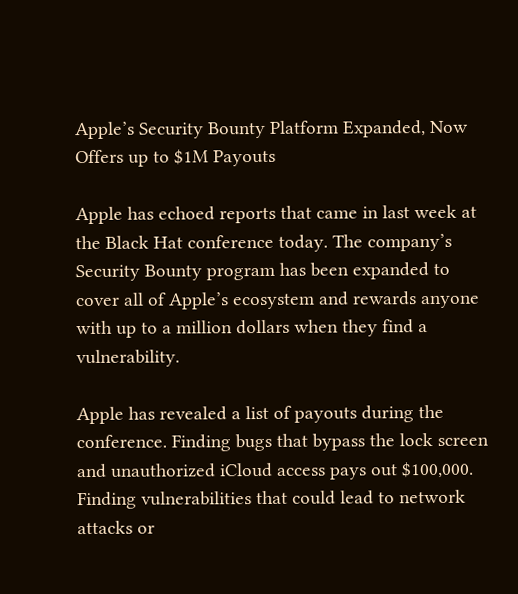Apple’s Security Bounty Platform Expanded, Now Offers up to $1M Payouts

Apple has echoed reports that came in last week at the Black Hat conference today. The company’s Security Bounty program has been expanded to cover all of Apple’s ecosystem and rewards anyone with up to a million dollars when they find a vulnerability.

Apple has revealed a list of payouts during the conference. Finding bugs that bypass the lock screen and unauthorized iCloud access pays out $100,000. Finding vulnerabilities that could lead to network attacks or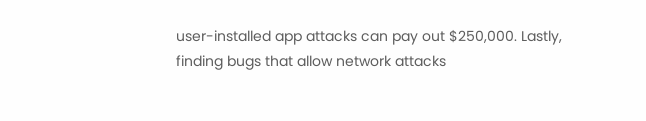user-installed app attacks can pay out $250,000. Lastly, finding bugs that allow network attacks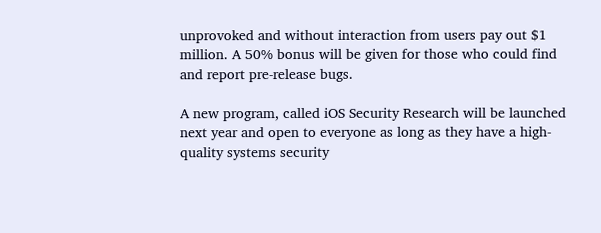unprovoked and without interaction from users pay out $1 million. A 50% bonus will be given for those who could find and report pre-release bugs.

A new program, called iOS Security Research will be launched next year and open to everyone as long as they have a high-quality systems security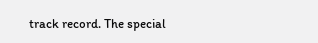track record. The special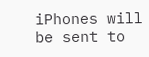iPhones will be sent to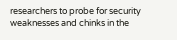researchers to probe for security weaknesses and chinks in the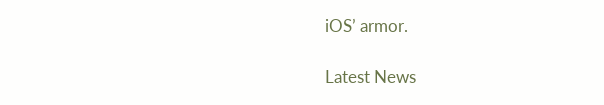iOS’ armor.

Latest News